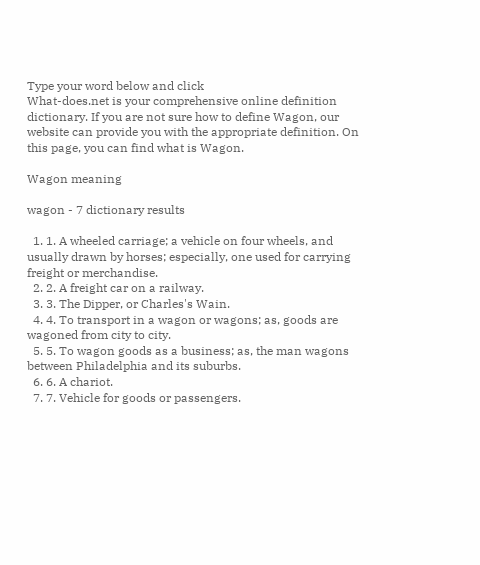Type your word below and click
What-does.net is your comprehensive online definition dictionary. If you are not sure how to define Wagon, our website can provide you with the appropriate definition. On this page, you can find what is Wagon.

Wagon meaning

wagon - 7 dictionary results

  1. 1. A wheeled carriage; a vehicle on four wheels, and usually drawn by horses; especially, one used for carrying freight or merchandise.
  2. 2. A freight car on a railway.
  3. 3. The Dipper, or Charles's Wain.
  4. 4. To transport in a wagon or wagons; as, goods are wagoned from city to city.
  5. 5. To wagon goods as a business; as, the man wagons between Philadelphia and its suburbs.
  6. 6. A chariot.
  7. 7. Vehicle for goods or passengers.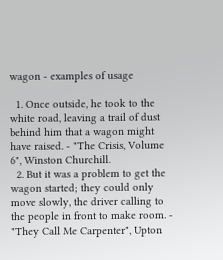wagon - examples of usage

  1. Once outside, he took to the white road, leaving a trail of dust behind him that a wagon might have raised. - "The Crisis, Volume 6", Winston Churchill.
  2. But it was a problem to get the wagon started; they could only move slowly, the driver calling to the people in front to make room. - "They Call Me Carpenter", Upton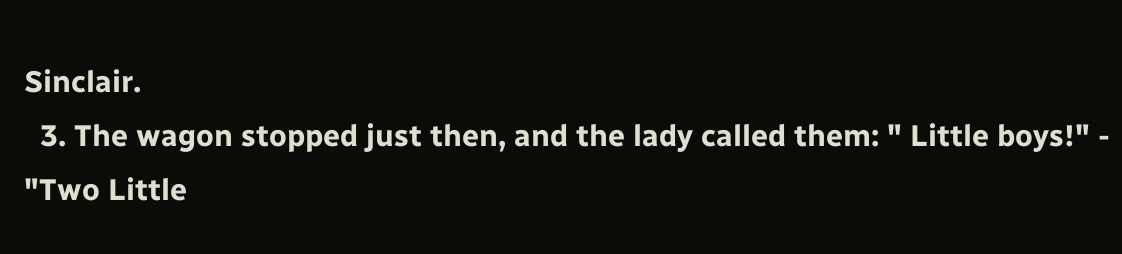Sinclair.
  3. The wagon stopped just then, and the lady called them: " Little boys!" - "Two Little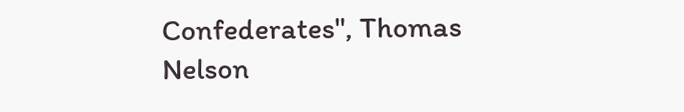Confederates", Thomas Nelson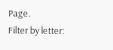Page.
Filter by letter: